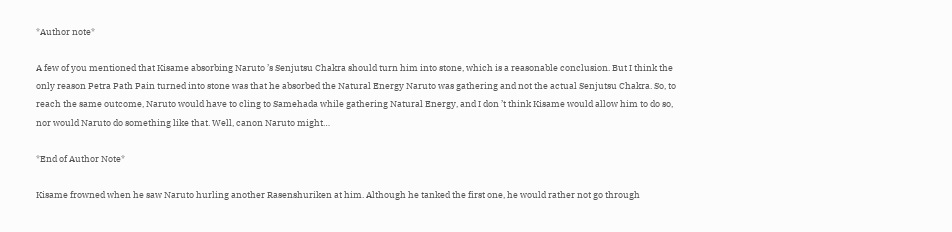*Author note*

A few of you mentioned that Kisame absorbing Naruto ’s Senjutsu Chakra should turn him into stone, which is a reasonable conclusion. But I think the only reason Petra Path Pain turned into stone was that he absorbed the Natural Energy Naruto was gathering and not the actual Senjutsu Chakra. So, to reach the same outcome, Naruto would have to cling to Samehada while gathering Natural Energy, and I don ’t think Kisame would allow him to do so, nor would Naruto do something like that. Well, canon Naruto might…

*End of Author Note*

Kisame frowned when he saw Naruto hurling another Rasenshuriken at him. Although he tanked the first one, he would rather not go through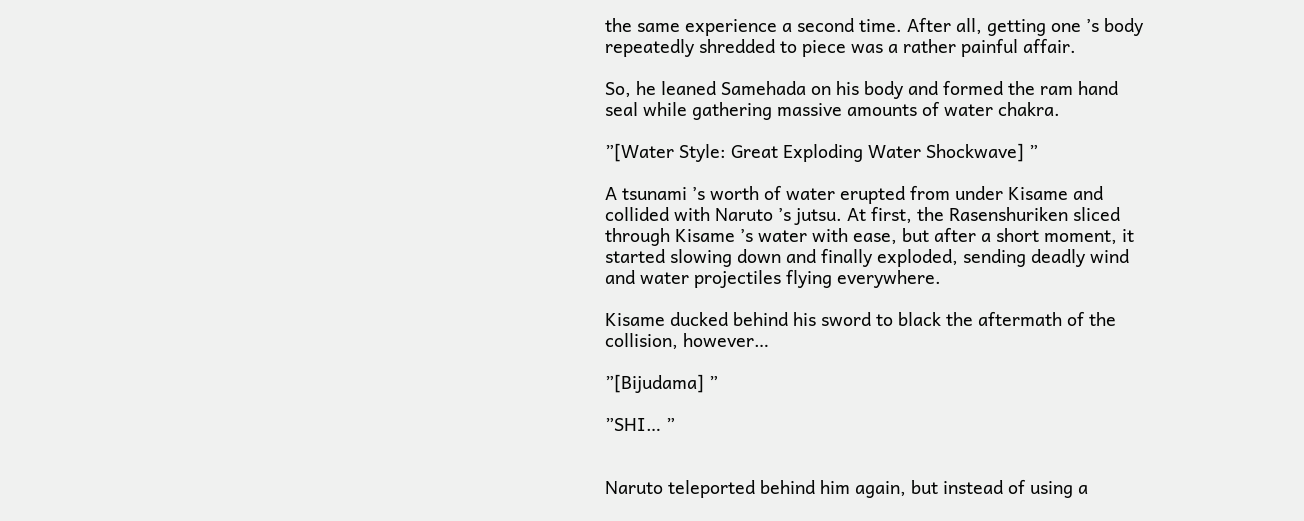the same experience a second time. After all, getting one ’s body repeatedly shredded to piece was a rather painful affair.

So, he leaned Samehada on his body and formed the ram hand seal while gathering massive amounts of water chakra.

”[Water Style: Great Exploding Water Shockwave] ”

A tsunami ’s worth of water erupted from under Kisame and collided with Naruto ’s jutsu. At first, the Rasenshuriken sliced through Kisame ’s water with ease, but after a short moment, it started slowing down and finally exploded, sending deadly wind and water projectiles flying everywhere.

Kisame ducked behind his sword to black the aftermath of the collision, however…

”[Bijudama] ”

”SHI… ”


Naruto teleported behind him again, but instead of using a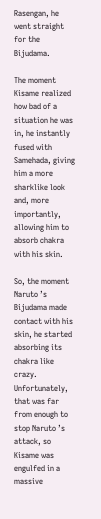Rasengan, he went straight for the Bijudama.

The moment Kisame realized how bad of a situation he was in, he instantly fused with Samehada, giving him a more sharklike look and, more importantly, allowing him to absorb chakra with his skin.

So, the moment Naruto ’s Bijudama made contact with his skin, he started absorbing its chakra like crazy. Unfortunately, that was far from enough to stop Naruto ’s attack, so Kisame was engulfed in a massive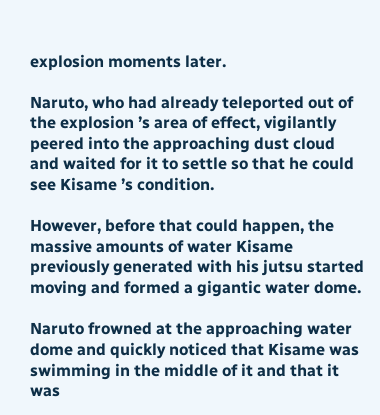explosion moments later.

Naruto, who had already teleported out of the explosion ’s area of effect, vigilantly peered into the approaching dust cloud and waited for it to settle so that he could see Kisame ’s condition.

However, before that could happen, the massive amounts of water Kisame previously generated with his jutsu started moving and formed a gigantic water dome.

Naruto frowned at the approaching water dome and quickly noticed that Kisame was swimming in the middle of it and that it was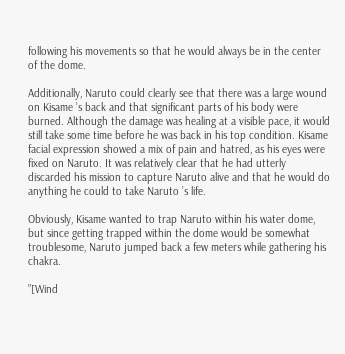following his movements so that he would always be in the center of the dome.

Additionally, Naruto could clearly see that there was a large wound on Kisame ’s back and that significant parts of his body were burned. Although the damage was healing at a visible pace, it would still take some time before he was back in his top condition. Kisame facial expression showed a mix of pain and hatred, as his eyes were fixed on Naruto. It was relatively clear that he had utterly discarded his mission to capture Naruto alive and that he would do anything he could to take Naruto ’s life.

Obviously, Kisame wanted to trap Naruto within his water dome, but since getting trapped within the dome would be somewhat troublesome, Naruto jumped back a few meters while gathering his chakra.

”[Wind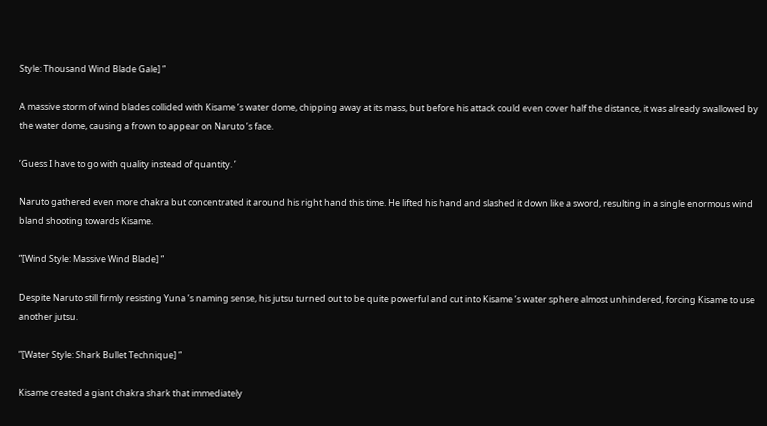Style: Thousand Wind Blade Gale] ”

A massive storm of wind blades collided with Kisame ’s water dome, chipping away at its mass, but before his attack could even cover half the distance, it was already swallowed by the water dome, causing a frown to appear on Naruto ’s face.

’Guess I have to go with quality instead of quantity. ’

Naruto gathered even more chakra but concentrated it around his right hand this time. He lifted his hand and slashed it down like a sword, resulting in a single enormous wind bland shooting towards Kisame.

”[Wind Style: Massive Wind Blade] ”

Despite Naruto still firmly resisting Yuna ’s naming sense, his jutsu turned out to be quite powerful and cut into Kisame ’s water sphere almost unhindered, forcing Kisame to use another jutsu.

”[Water Style: Shark Bullet Technique] ”

Kisame created a giant chakra shark that immediately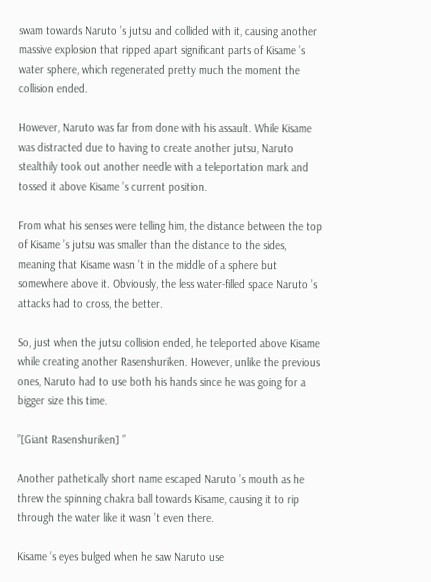swam towards Naruto ’s jutsu and collided with it, causing another massive explosion that ripped apart significant parts of Kisame ’s water sphere, which regenerated pretty much the moment the collision ended.

However, Naruto was far from done with his assault. While Kisame was distracted due to having to create another jutsu, Naruto stealthily took out another needle with a teleportation mark and tossed it above Kisame ’s current position.

From what his senses were telling him, the distance between the top of Kisame ’s jutsu was smaller than the distance to the sides, meaning that Kisame wasn ’t in the middle of a sphere but somewhere above it. Obviously, the less water-filled space Naruto ’s attacks had to cross, the better.

So, just when the jutsu collision ended, he teleported above Kisame while creating another Rasenshuriken. However, unlike the previous ones, Naruto had to use both his hands since he was going for a bigger size this time.

”[Giant Rasenshuriken] ”

Another pathetically short name escaped Naruto ’s mouth as he threw the spinning chakra ball towards Kisame, causing it to rip through the water like it wasn ’t even there.

Kisame ’s eyes bulged when he saw Naruto use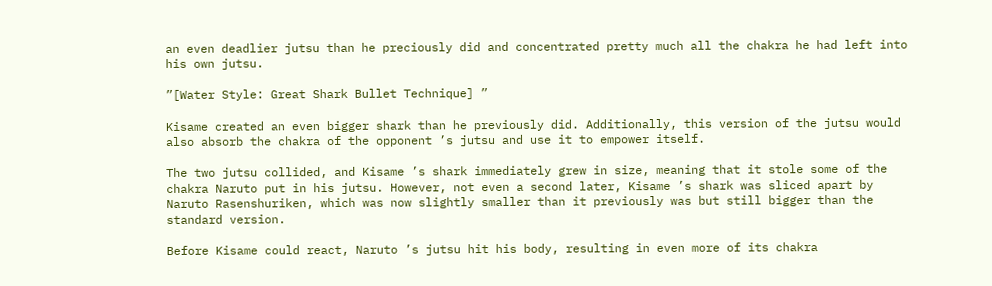an even deadlier jutsu than he preciously did and concentrated pretty much all the chakra he had left into his own jutsu.

”[Water Style: Great Shark Bullet Technique] ”

Kisame created an even bigger shark than he previously did. Additionally, this version of the jutsu would also absorb the chakra of the opponent ’s jutsu and use it to empower itself.

The two jutsu collided, and Kisame ’s shark immediately grew in size, meaning that it stole some of the chakra Naruto put in his jutsu. However, not even a second later, Kisame ’s shark was sliced apart by Naruto Rasenshuriken, which was now slightly smaller than it previously was but still bigger than the standard version.

Before Kisame could react, Naruto ’s jutsu hit his body, resulting in even more of its chakra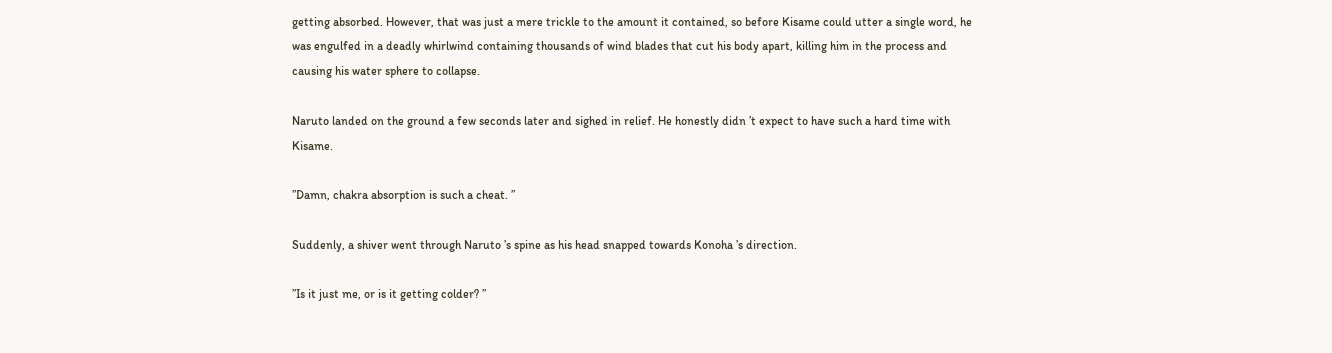getting absorbed. However, that was just a mere trickle to the amount it contained, so before Kisame could utter a single word, he was engulfed in a deadly whirlwind containing thousands of wind blades that cut his body apart, killing him in the process and causing his water sphere to collapse.

Naruto landed on the ground a few seconds later and sighed in relief. He honestly didn ’t expect to have such a hard time with Kisame.

”Damn, chakra absorption is such a cheat. ”

Suddenly, a shiver went through Naruto ’s spine as his head snapped towards Konoha ’s direction.

”Is it just me, or is it getting colder? ”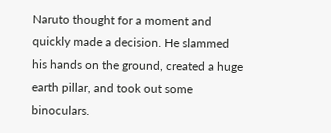Naruto thought for a moment and quickly made a decision. He slammed his hands on the ground, created a huge earth pillar, and took out some binoculars.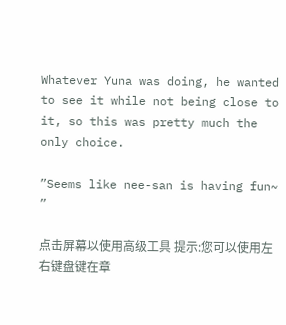Whatever Yuna was doing, he wanted to see it while not being close to it, so this was pretty much the only choice.

”Seems like nee-san is having fun~ ”

点击屏幕以使用高级工具 提示:您可以使用左右键盘键在章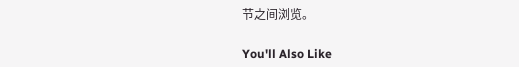节之间浏览。

You'll Also Like